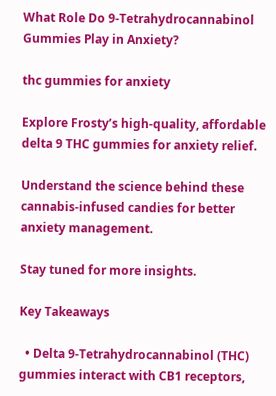What Role Do 9-Tetrahydrocannabinol Gummies Play in Anxiety?

thc gummies for anxiety

Explore Frosty’s high-quality, affordable delta 9 THC gummies for anxiety relief.

Understand the science behind these cannabis-infused candies for better anxiety management.

Stay tuned for more insights.

Key Takeaways

  • Delta 9-Tetrahydrocannabinol (THC) gummies interact with CB1 receptors,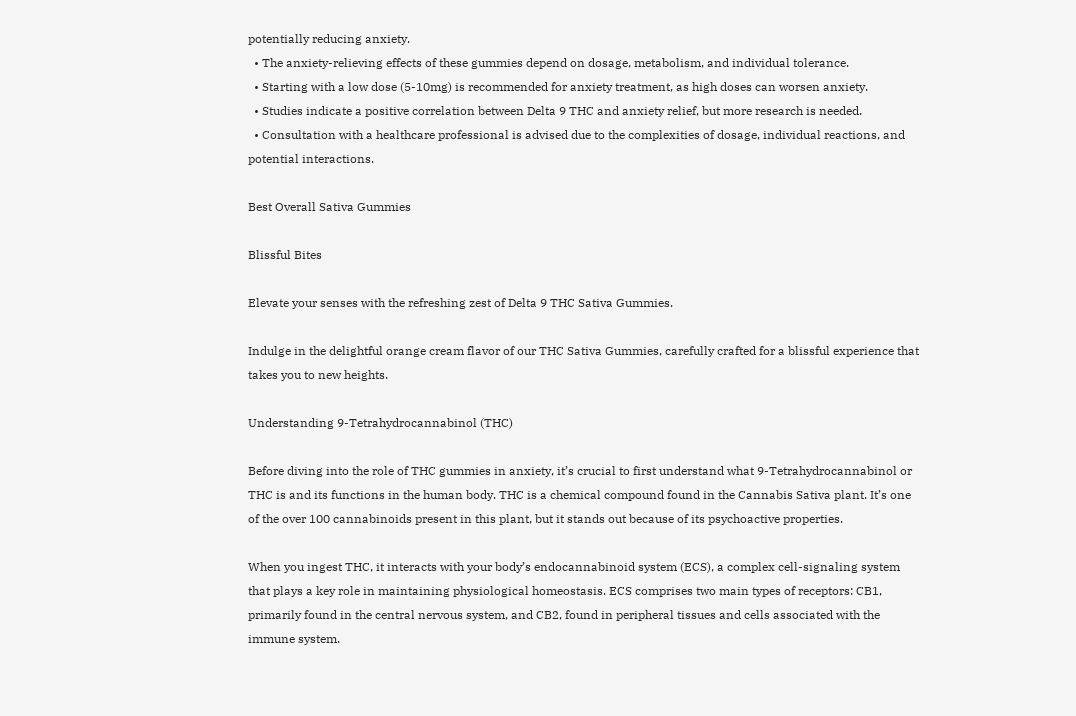potentially reducing anxiety.
  • The anxiety-relieving effects of these gummies depend on dosage, metabolism, and individual tolerance.
  • Starting with a low dose (5-10mg) is recommended for anxiety treatment, as high doses can worsen anxiety.
  • Studies indicate a positive correlation between Delta 9 THC and anxiety relief, but more research is needed.
  • Consultation with a healthcare professional is advised due to the complexities of dosage, individual reactions, and potential interactions.

Best Overall Sativa Gummies

Blissful Bites

Elevate your senses with the refreshing zest of Delta 9 THC Sativa Gummies.

Indulge in the delightful orange cream flavor of our THC Sativa Gummies, carefully crafted for a blissful experience that takes you to new heights.

Understanding 9-Tetrahydrocannabinol (THC)

Before diving into the role of THC gummies in anxiety, it’s crucial to first understand what 9-Tetrahydrocannabinol or THC is and its functions in the human body. THC is a chemical compound found in the Cannabis Sativa plant. It’s one of the over 100 cannabinoids present in this plant, but it stands out because of its psychoactive properties.

When you ingest THC, it interacts with your body’s endocannabinoid system (ECS), a complex cell-signaling system that plays a key role in maintaining physiological homeostasis. ECS comprises two main types of receptors: CB1, primarily found in the central nervous system, and CB2, found in peripheral tissues and cells associated with the immune system.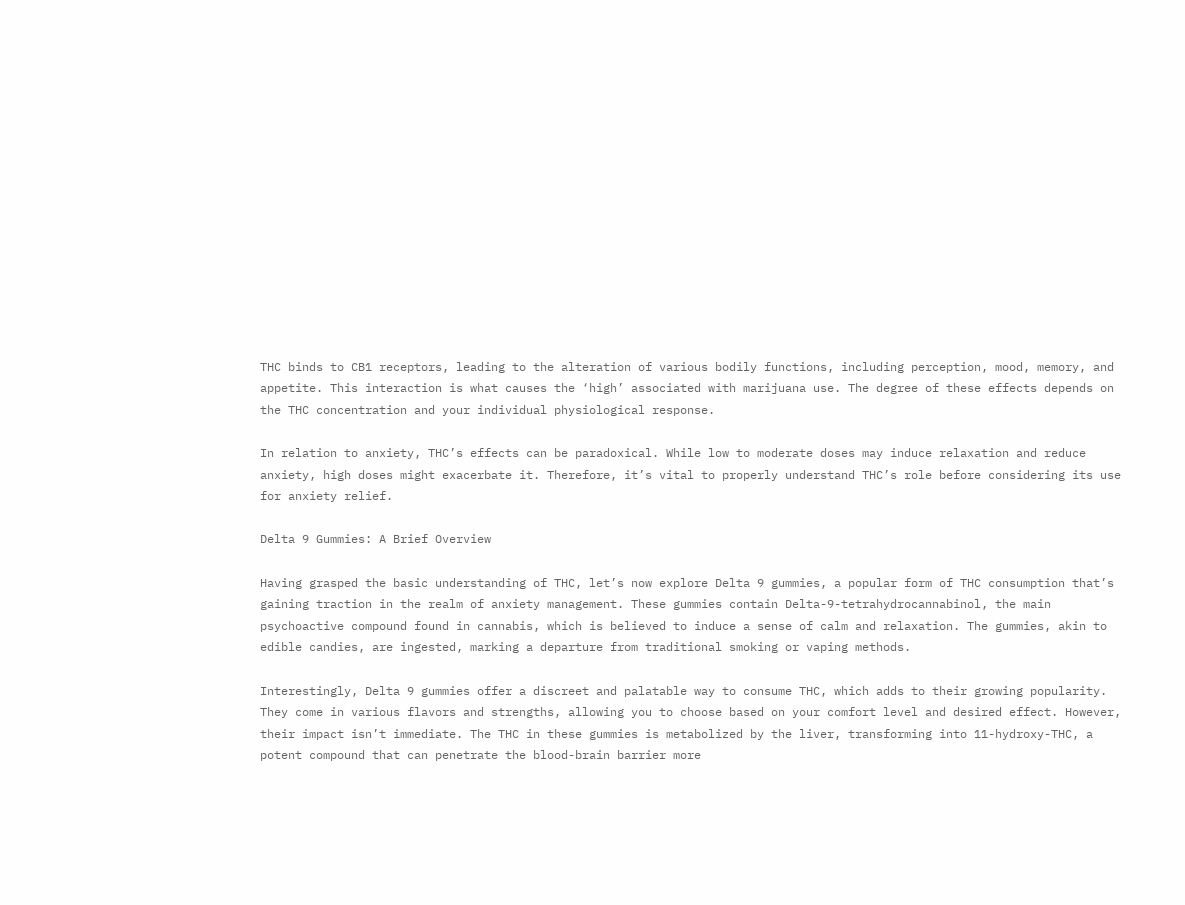THC binds to CB1 receptors, leading to the alteration of various bodily functions, including perception, mood, memory, and appetite. This interaction is what causes the ‘high’ associated with marijuana use. The degree of these effects depends on the THC concentration and your individual physiological response.

In relation to anxiety, THC’s effects can be paradoxical. While low to moderate doses may induce relaxation and reduce anxiety, high doses might exacerbate it. Therefore, it’s vital to properly understand THC’s role before considering its use for anxiety relief.

Delta 9 Gummies: A Brief Overview

Having grasped the basic understanding of THC, let’s now explore Delta 9 gummies, a popular form of THC consumption that’s gaining traction in the realm of anxiety management. These gummies contain Delta-9-tetrahydrocannabinol, the main psychoactive compound found in cannabis, which is believed to induce a sense of calm and relaxation. The gummies, akin to edible candies, are ingested, marking a departure from traditional smoking or vaping methods.

Interestingly, Delta 9 gummies offer a discreet and palatable way to consume THC, which adds to their growing popularity. They come in various flavors and strengths, allowing you to choose based on your comfort level and desired effect. However, their impact isn’t immediate. The THC in these gummies is metabolized by the liver, transforming into 11-hydroxy-THC, a potent compound that can penetrate the blood-brain barrier more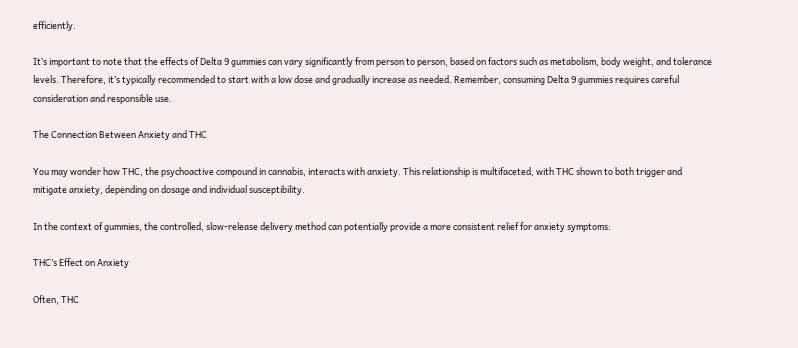efficiently.

It’s important to note that the effects of Delta 9 gummies can vary significantly from person to person, based on factors such as metabolism, body weight, and tolerance levels. Therefore, it’s typically recommended to start with a low dose and gradually increase as needed. Remember, consuming Delta 9 gummies requires careful consideration and responsible use.

The Connection Between Anxiety and THC

You may wonder how THC, the psychoactive compound in cannabis, interacts with anxiety. This relationship is multifaceted, with THC shown to both trigger and mitigate anxiety, depending on dosage and individual susceptibility.

In the context of gummies, the controlled, slow-release delivery method can potentially provide a more consistent relief for anxiety symptoms.

THC’s Effect on Anxiety

Often, THC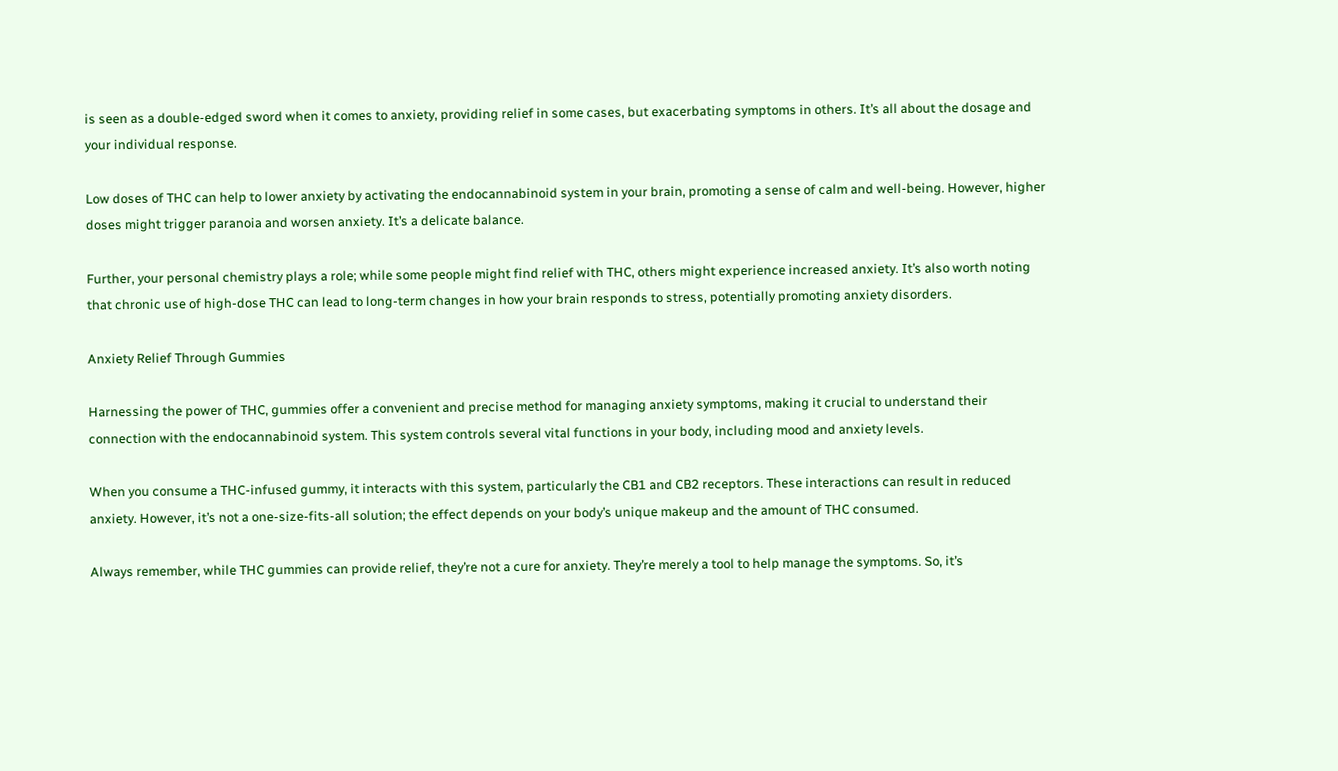is seen as a double-edged sword when it comes to anxiety, providing relief in some cases, but exacerbating symptoms in others. It’s all about the dosage and your individual response.

Low doses of THC can help to lower anxiety by activating the endocannabinoid system in your brain, promoting a sense of calm and well-being. However, higher doses might trigger paranoia and worsen anxiety. It’s a delicate balance.

Further, your personal chemistry plays a role; while some people might find relief with THC, others might experience increased anxiety. It’s also worth noting that chronic use of high-dose THC can lead to long-term changes in how your brain responds to stress, potentially promoting anxiety disorders.

Anxiety Relief Through Gummies

Harnessing the power of THC, gummies offer a convenient and precise method for managing anxiety symptoms, making it crucial to understand their connection with the endocannabinoid system. This system controls several vital functions in your body, including mood and anxiety levels.

When you consume a THC-infused gummy, it interacts with this system, particularly the CB1 and CB2 receptors. These interactions can result in reduced anxiety. However, it’s not a one-size-fits-all solution; the effect depends on your body’s unique makeup and the amount of THC consumed.

Always remember, while THC gummies can provide relief, they’re not a cure for anxiety. They’re merely a tool to help manage the symptoms. So, it’s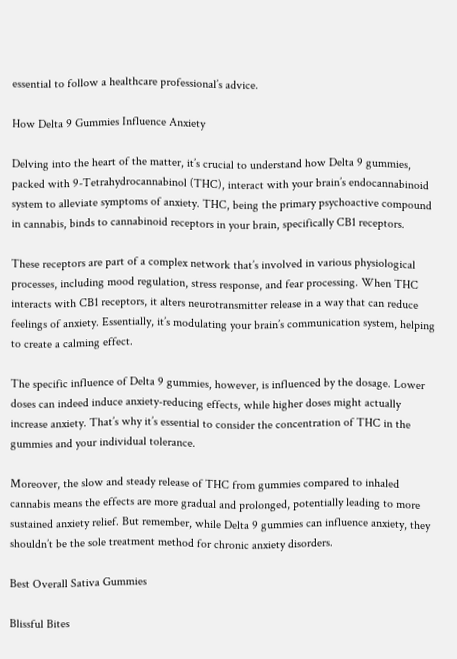essential to follow a healthcare professional’s advice.

How Delta 9 Gummies Influence Anxiety

Delving into the heart of the matter, it’s crucial to understand how Delta 9 gummies, packed with 9-Tetrahydrocannabinol (THC), interact with your brain’s endocannabinoid system to alleviate symptoms of anxiety. THC, being the primary psychoactive compound in cannabis, binds to cannabinoid receptors in your brain, specifically CB1 receptors.

These receptors are part of a complex network that’s involved in various physiological processes, including mood regulation, stress response, and fear processing. When THC interacts with CB1 receptors, it alters neurotransmitter release in a way that can reduce feelings of anxiety. Essentially, it’s modulating your brain’s communication system, helping to create a calming effect.

The specific influence of Delta 9 gummies, however, is influenced by the dosage. Lower doses can indeed induce anxiety-reducing effects, while higher doses might actually increase anxiety. That’s why it’s essential to consider the concentration of THC in the gummies and your individual tolerance.

Moreover, the slow and steady release of THC from gummies compared to inhaled cannabis means the effects are more gradual and prolonged, potentially leading to more sustained anxiety relief. But remember, while Delta 9 gummies can influence anxiety, they shouldn’t be the sole treatment method for chronic anxiety disorders.

Best Overall Sativa Gummies

Blissful Bites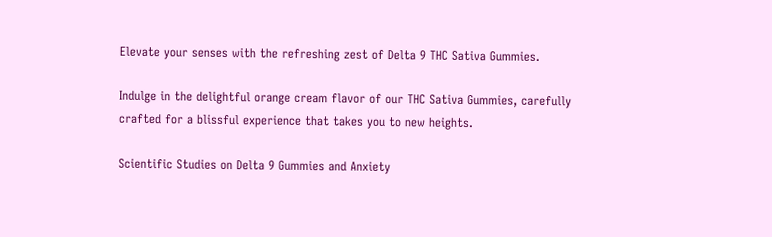Elevate your senses with the refreshing zest of Delta 9 THC Sativa Gummies.

Indulge in the delightful orange cream flavor of our THC Sativa Gummies, carefully crafted for a blissful experience that takes you to new heights.

Scientific Studies on Delta 9 Gummies and Anxiety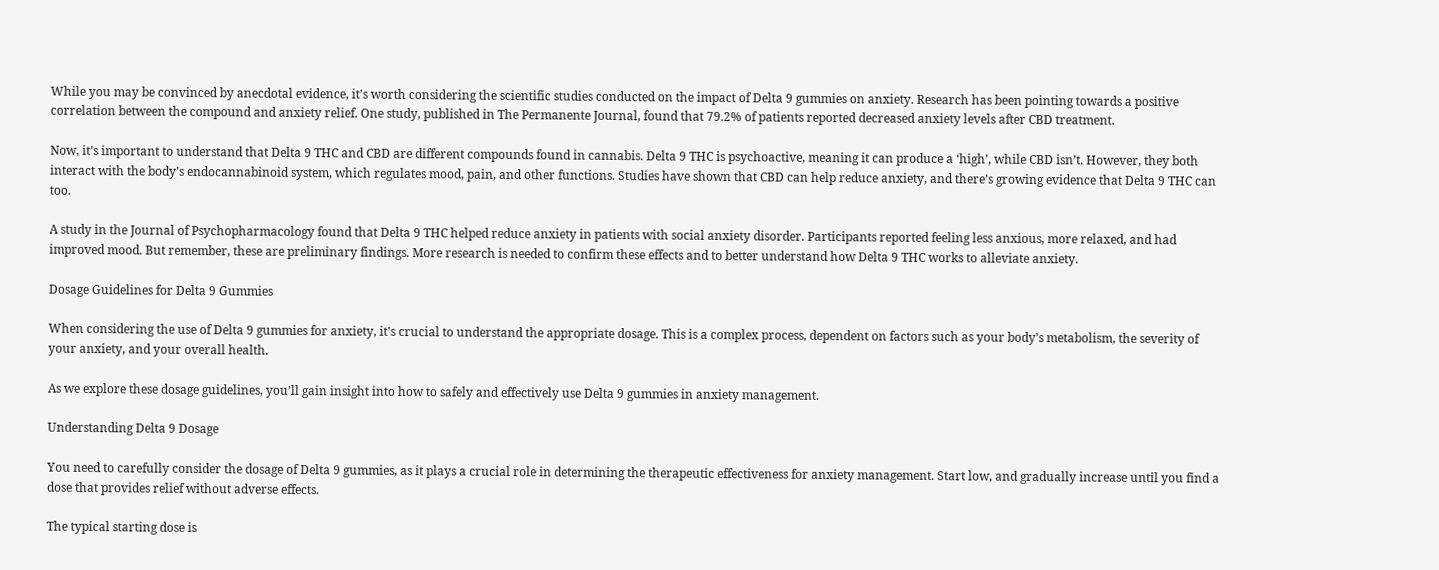While you may be convinced by anecdotal evidence, it’s worth considering the scientific studies conducted on the impact of Delta 9 gummies on anxiety. Research has been pointing towards a positive correlation between the compound and anxiety relief. One study, published in The Permanente Journal, found that 79.2% of patients reported decreased anxiety levels after CBD treatment.

Now, it’s important to understand that Delta 9 THC and CBD are different compounds found in cannabis. Delta 9 THC is psychoactive, meaning it can produce a ‘high’, while CBD isn’t. However, they both interact with the body’s endocannabinoid system, which regulates mood, pain, and other functions. Studies have shown that CBD can help reduce anxiety, and there’s growing evidence that Delta 9 THC can too.

A study in the Journal of Psychopharmacology found that Delta 9 THC helped reduce anxiety in patients with social anxiety disorder. Participants reported feeling less anxious, more relaxed, and had improved mood. But remember, these are preliminary findings. More research is needed to confirm these effects and to better understand how Delta 9 THC works to alleviate anxiety.

Dosage Guidelines for Delta 9 Gummies

When considering the use of Delta 9 gummies for anxiety, it’s crucial to understand the appropriate dosage. This is a complex process, dependent on factors such as your body’s metabolism, the severity of your anxiety, and your overall health.

As we explore these dosage guidelines, you’ll gain insight into how to safely and effectively use Delta 9 gummies in anxiety management.

Understanding Delta 9 Dosage

You need to carefully consider the dosage of Delta 9 gummies, as it plays a crucial role in determining the therapeutic effectiveness for anxiety management. Start low, and gradually increase until you find a dose that provides relief without adverse effects.

The typical starting dose is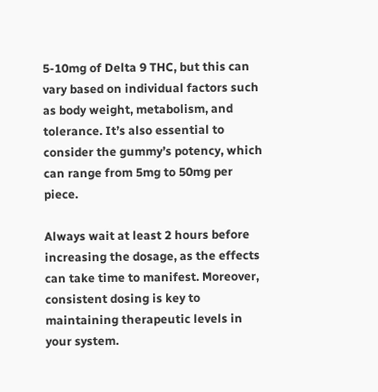5-10mg of Delta 9 THC, but this can vary based on individual factors such as body weight, metabolism, and tolerance. It’s also essential to consider the gummy’s potency, which can range from 5mg to 50mg per piece.

Always wait at least 2 hours before increasing the dosage, as the effects can take time to manifest. Moreover, consistent dosing is key to maintaining therapeutic levels in your system.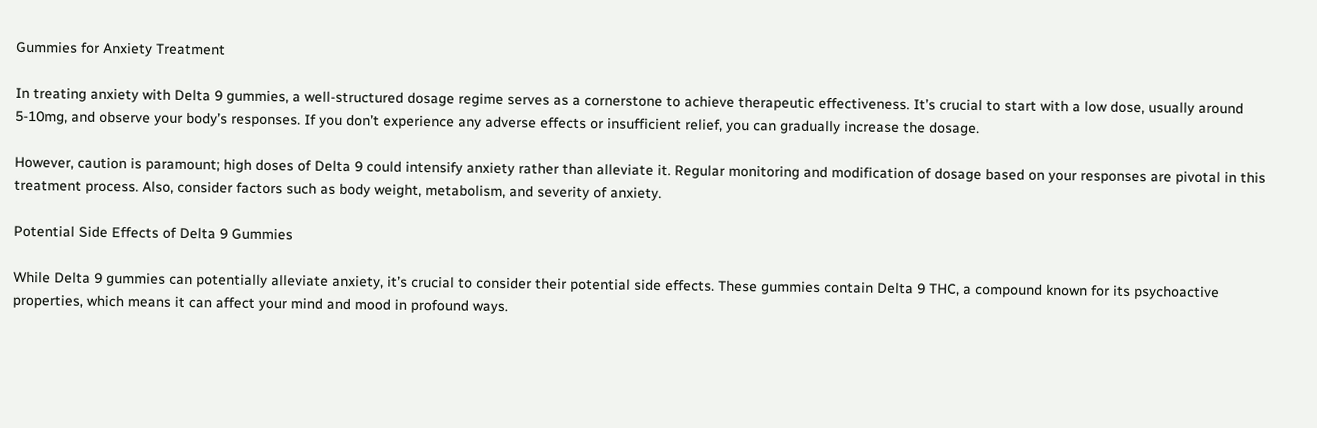Gummies for Anxiety Treatment

In treating anxiety with Delta 9 gummies, a well-structured dosage regime serves as a cornerstone to achieve therapeutic effectiveness. It’s crucial to start with a low dose, usually around 5-10mg, and observe your body’s responses. If you don’t experience any adverse effects or insufficient relief, you can gradually increase the dosage.

However, caution is paramount; high doses of Delta 9 could intensify anxiety rather than alleviate it. Regular monitoring and modification of dosage based on your responses are pivotal in this treatment process. Also, consider factors such as body weight, metabolism, and severity of anxiety.

Potential Side Effects of Delta 9 Gummies

While Delta 9 gummies can potentially alleviate anxiety, it’s crucial to consider their potential side effects. These gummies contain Delta 9 THC, a compound known for its psychoactive properties, which means it can affect your mind and mood in profound ways.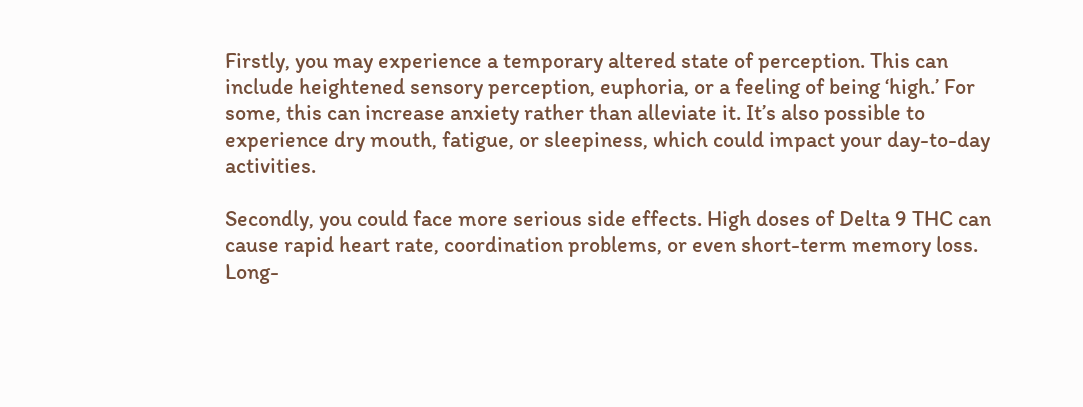Firstly, you may experience a temporary altered state of perception. This can include heightened sensory perception, euphoria, or a feeling of being ‘high.’ For some, this can increase anxiety rather than alleviate it. It’s also possible to experience dry mouth, fatigue, or sleepiness, which could impact your day-to-day activities.

Secondly, you could face more serious side effects. High doses of Delta 9 THC can cause rapid heart rate, coordination problems, or even short-term memory loss. Long-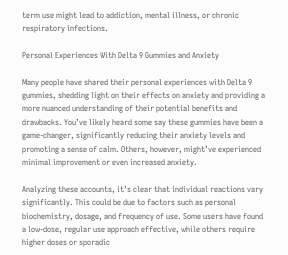term use might lead to addiction, mental illness, or chronic respiratory infections.

Personal Experiences With Delta 9 Gummies and Anxiety

Many people have shared their personal experiences with Delta 9 gummies, shedding light on their effects on anxiety and providing a more nuanced understanding of their potential benefits and drawbacks. You’ve likely heard some say these gummies have been a game-changer, significantly reducing their anxiety levels and promoting a sense of calm. Others, however, might’ve experienced minimal improvement or even increased anxiety.

Analyzing these accounts, it’s clear that individual reactions vary significantly. This could be due to factors such as personal biochemistry, dosage, and frequency of use. Some users have found a low-dose, regular use approach effective, while others require higher doses or sporadic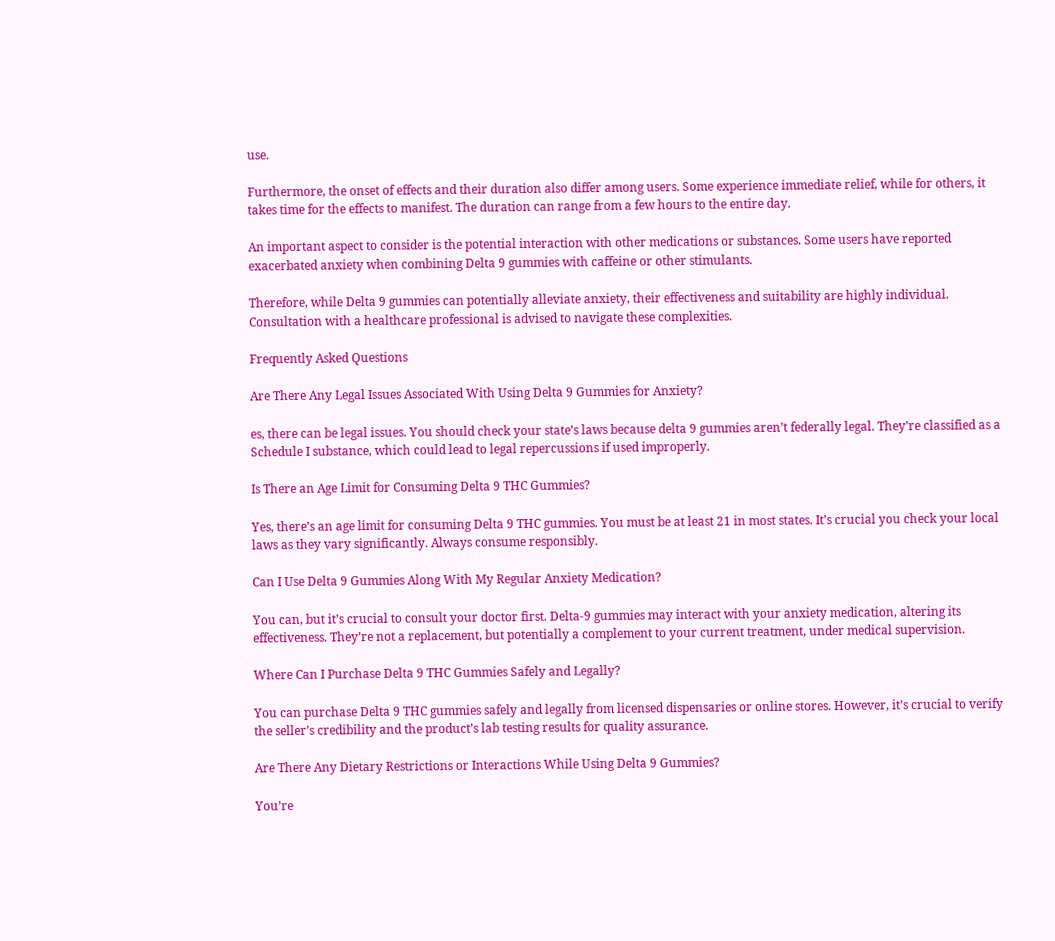use.

Furthermore, the onset of effects and their duration also differ among users. Some experience immediate relief, while for others, it takes time for the effects to manifest. The duration can range from a few hours to the entire day.

An important aspect to consider is the potential interaction with other medications or substances. Some users have reported exacerbated anxiety when combining Delta 9 gummies with caffeine or other stimulants.

Therefore, while Delta 9 gummies can potentially alleviate anxiety, their effectiveness and suitability are highly individual. Consultation with a healthcare professional is advised to navigate these complexities.

Frequently Asked Questions

Are There Any Legal Issues Associated With Using Delta 9 Gummies for Anxiety?

es, there can be legal issues. You should check your state’s laws because delta 9 gummies aren’t federally legal. They’re classified as a Schedule I substance, which could lead to legal repercussions if used improperly.

Is There an Age Limit for Consuming Delta 9 THC Gummies?

Yes, there’s an age limit for consuming Delta 9 THC gummies. You must be at least 21 in most states. It’s crucial you check your local laws as they vary significantly. Always consume responsibly.

Can I Use Delta 9 Gummies Along With My Regular Anxiety Medication?

You can, but it’s crucial to consult your doctor first. Delta-9 gummies may interact with your anxiety medication, altering its effectiveness. They’re not a replacement, but potentially a complement to your current treatment, under medical supervision.

Where Can I Purchase Delta 9 THC Gummies Safely and Legally?

You can purchase Delta 9 THC gummies safely and legally from licensed dispensaries or online stores. However, it’s crucial to verify the seller’s credibility and the product’s lab testing results for quality assurance.

Are There Any Dietary Restrictions or Interactions While Using Delta 9 Gummies?

You’re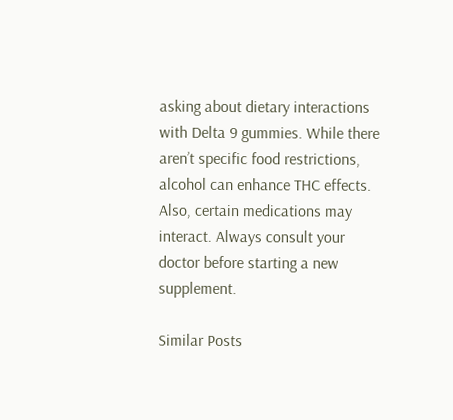asking about dietary interactions with Delta 9 gummies. While there aren’t specific food restrictions, alcohol can enhance THC effects. Also, certain medications may interact. Always consult your doctor before starting a new supplement.

Similar Posts